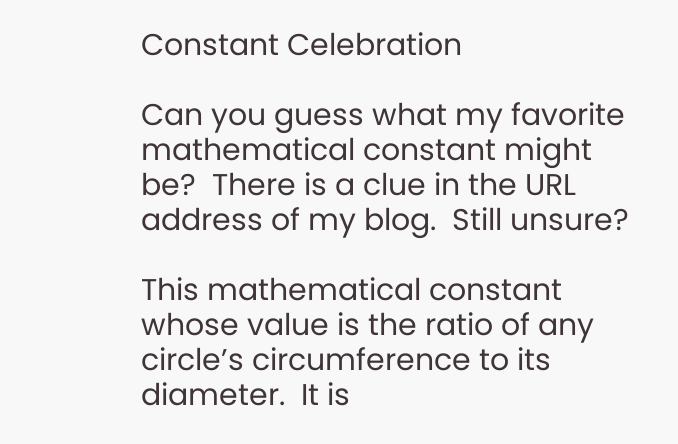Constant Celebration

Can you guess what my favorite mathematical constant might be?  There is a clue in the URL address of my blog.  Still unsure?

This mathematical constant whose value is the ratio of any circle’s circumference to its diameter.  It is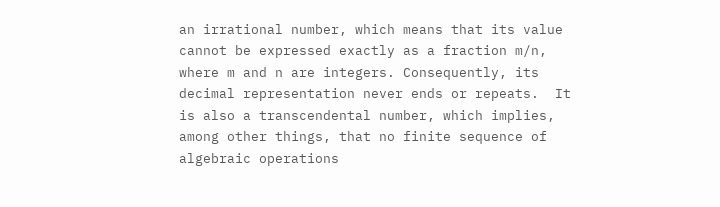an irrational number, which means that its value cannot be expressed exactly as a fraction m/n, where m and n are integers. Consequently, its decimal representation never ends or repeats.  It is also a transcendental number, which implies, among other things, that no finite sequence of algebraic operations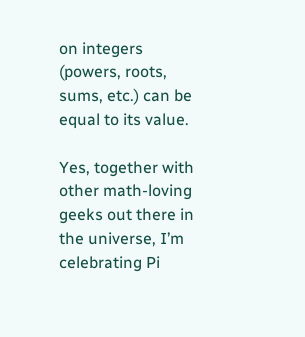on integers (powers, roots, sums, etc.) can be equal to its value.

Yes, together with other math-loving geeks out there in the universe, I’m celebrating Pi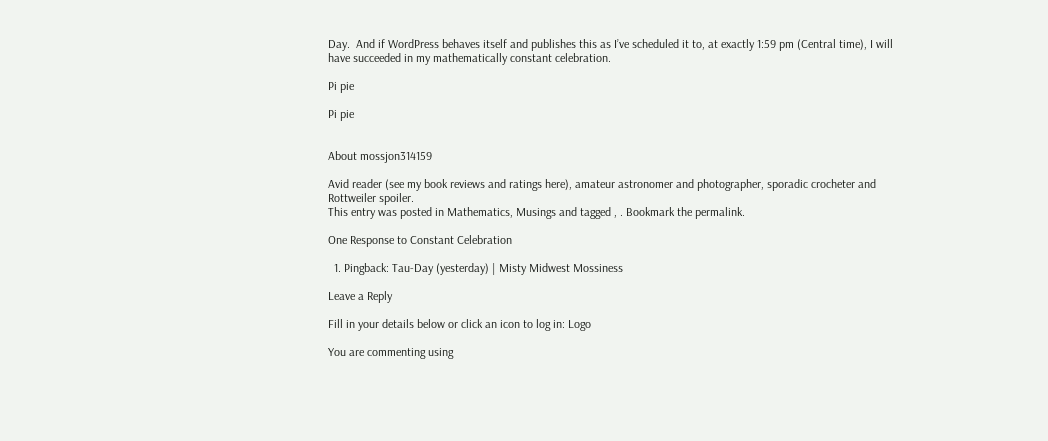Day.  And if WordPress behaves itself and publishes this as I’ve scheduled it to, at exactly 1:59 pm (Central time), I will have succeeded in my mathematically constant celebration.

Pi pie

Pi pie


About mossjon314159

Avid reader (see my book reviews and ratings here), amateur astronomer and photographer, sporadic crocheter and Rottweiler spoiler.
This entry was posted in Mathematics, Musings and tagged , . Bookmark the permalink.

One Response to Constant Celebration

  1. Pingback: Tau-Day (yesterday) | Misty Midwest Mossiness

Leave a Reply

Fill in your details below or click an icon to log in: Logo

You are commenting using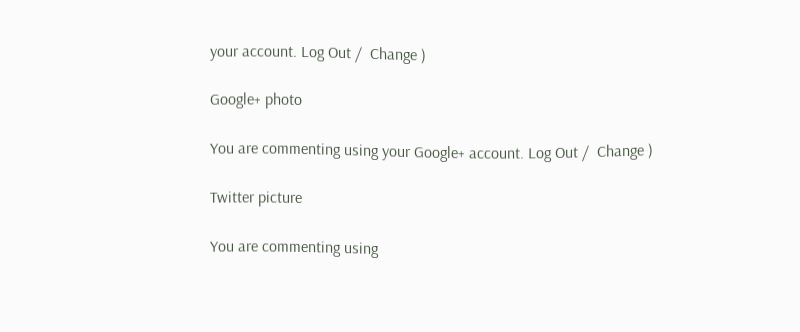your account. Log Out /  Change )

Google+ photo

You are commenting using your Google+ account. Log Out /  Change )

Twitter picture

You are commenting using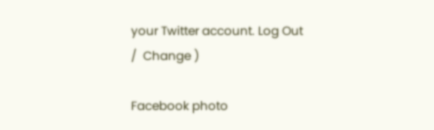your Twitter account. Log Out /  Change )

Facebook photo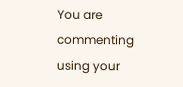You are commenting using your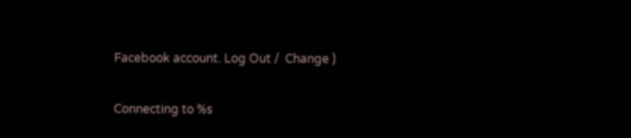Facebook account. Log Out /  Change )


Connecting to %s